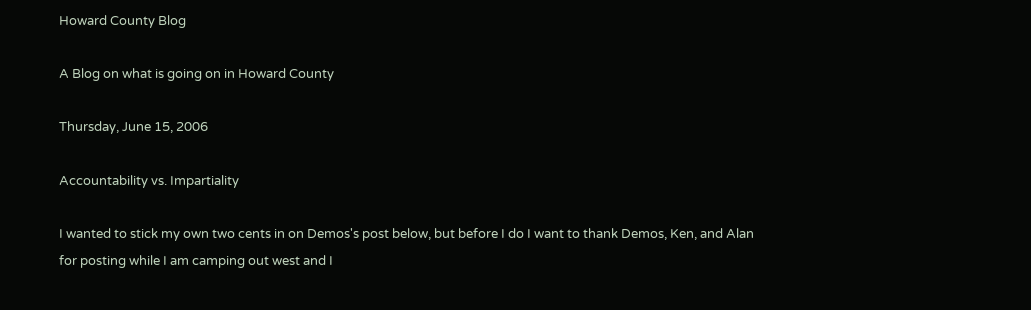Howard County Blog

A Blog on what is going on in Howard County

Thursday, June 15, 2006

Accountability vs. Impartiality

I wanted to stick my own two cents in on Demos's post below, but before I do I want to thank Demos, Ken, and Alan for posting while I am camping out west and I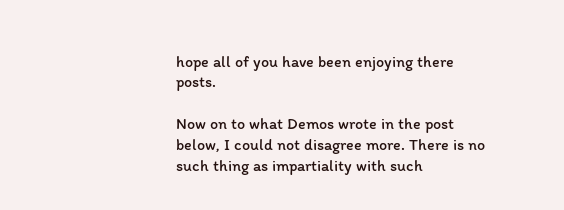hope all of you have been enjoying there posts.

Now on to what Demos wrote in the post below, I could not disagree more. There is no such thing as impartiality with such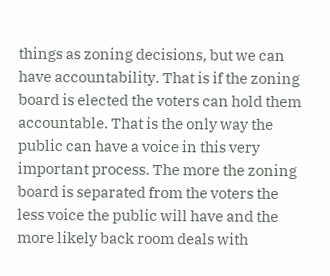things as zoning decisions, but we can have accountability. That is if the zoning board is elected the voters can hold them accountable. That is the only way the public can have a voice in this very important process. The more the zoning board is separated from the voters the less voice the public will have and the more likely back room deals with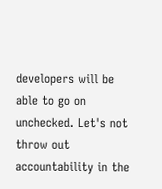developers will be able to go on unchecked. Let's not throw out accountability in the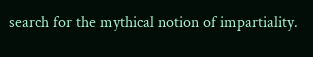search for the mythical notion of impartiality.